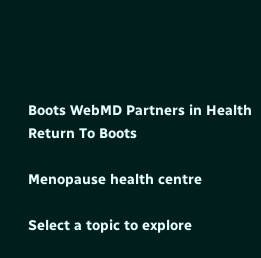Boots WebMD Partners in Health
Return To Boots

Menopause health centre

Select a topic to explore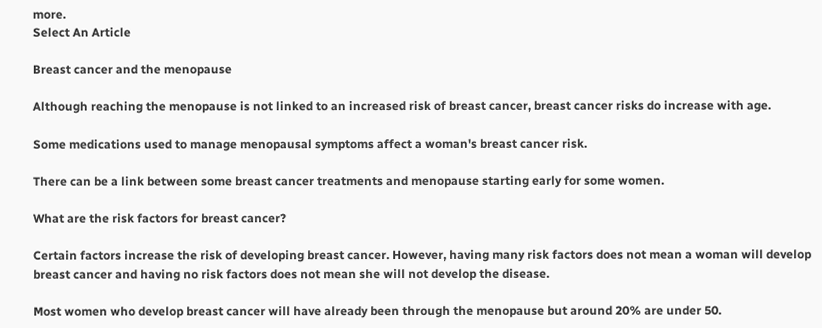more.
Select An Article

Breast cancer and the menopause

Although reaching the menopause is not linked to an increased risk of breast cancer, breast cancer risks do increase with age.

Some medications used to manage menopausal symptoms affect a woman's breast cancer risk.

There can be a link between some breast cancer treatments and menopause starting early for some women.

What are the risk factors for breast cancer?

Certain factors increase the risk of developing breast cancer. However, having many risk factors does not mean a woman will develop breast cancer and having no risk factors does not mean she will not develop the disease.

Most women who develop breast cancer will have already been through the menopause but around 20% are under 50.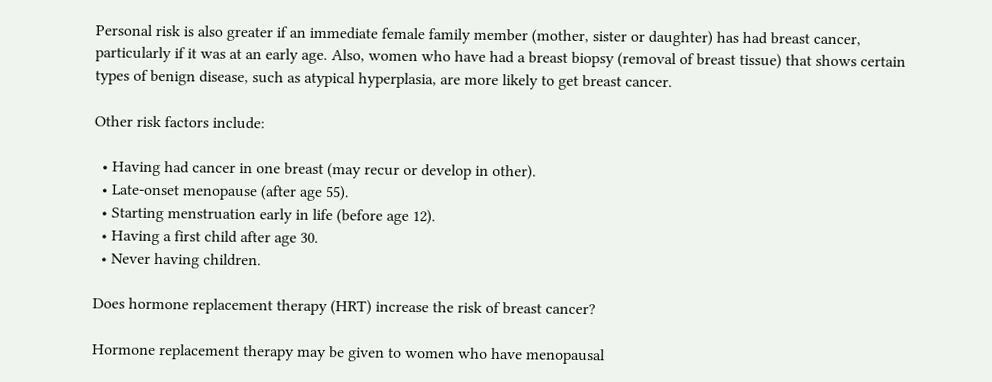Personal risk is also greater if an immediate female family member (mother, sister or daughter) has had breast cancer, particularly if it was at an early age. Also, women who have had a breast biopsy (removal of breast tissue) that shows certain types of benign disease, such as atypical hyperplasia, are more likely to get breast cancer.

Other risk factors include:

  • Having had cancer in one breast (may recur or develop in other).
  • Late-onset menopause (after age 55).
  • Starting menstruation early in life (before age 12).
  • Having a first child after age 30.
  • Never having children.

Does hormone replacement therapy (HRT) increase the risk of breast cancer?

Hormone replacement therapy may be given to women who have menopausal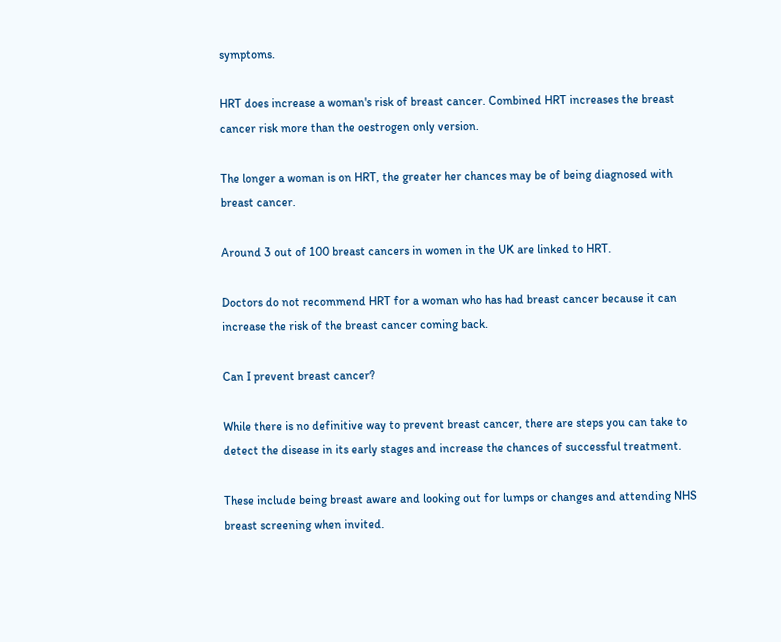symptoms.

HRT does increase a woman's risk of breast cancer. Combined HRT increases the breast cancer risk more than the oestrogen only version.

The longer a woman is on HRT, the greater her chances may be of being diagnosed with breast cancer.

Around 3 out of 100 breast cancers in women in the UK are linked to HRT.

Doctors do not recommend HRT for a woman who has had breast cancer because it can increase the risk of the breast cancer coming back.

Can I prevent breast cancer?

While there is no definitive way to prevent breast cancer, there are steps you can take to detect the disease in its early stages and increase the chances of successful treatment.

These include being breast aware and looking out for lumps or changes and attending NHS breast screening when invited.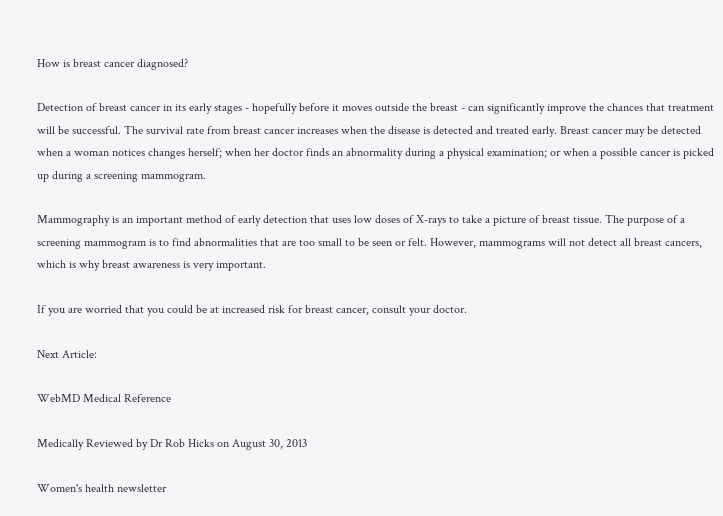How is breast cancer diagnosed?

Detection of breast cancer in its early stages - hopefully before it moves outside the breast - can significantly improve the chances that treatment will be successful. The survival rate from breast cancer increases when the disease is detected and treated early. Breast cancer may be detected when a woman notices changes herself; when her doctor finds an abnormality during a physical examination; or when a possible cancer is picked up during a screening mammogram.

Mammography is an important method of early detection that uses low doses of X-rays to take a picture of breast tissue. The purpose of a screening mammogram is to find abnormalities that are too small to be seen or felt. However, mammograms will not detect all breast cancers, which is why breast awareness is very important.

If you are worried that you could be at increased risk for breast cancer, consult your doctor.

Next Article:

WebMD Medical Reference

Medically Reviewed by Dr Rob Hicks on August 30, 2013

Women's health newsletter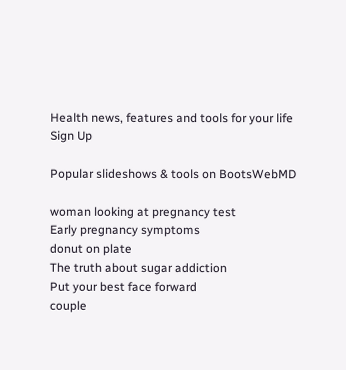Health news, features and tools for your life
Sign Up

Popular slideshows & tools on BootsWebMD

woman looking at pregnancy test
Early pregnancy symptoms
donut on plate
The truth about sugar addiction
Put your best face forward
couple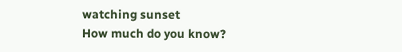watching sunset
How much do you know?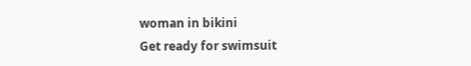woman in bikini
Get ready for swimsuit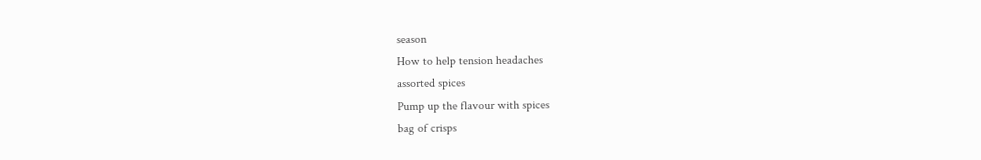season
How to help tension headaches
assorted spices
Pump up the flavour with spices
bag of crisps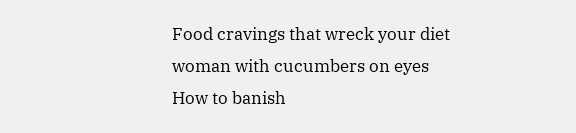Food cravings that wreck your diet
woman with cucumbers on eyes
How to banish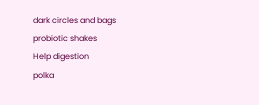dark circles and bags
probiotic shakes
Help digestion
polka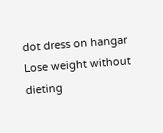dot dress on hangar
Lose weight without dieting